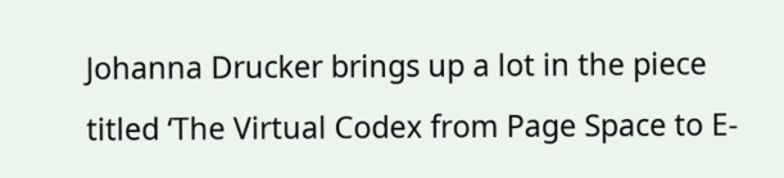Johanna Drucker brings up a lot in the piece titled ‘The Virtual Codex from Page Space to E-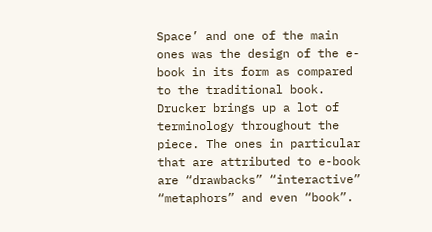Space’ and one of the main ones was the design of the e-book in its form as compared to the traditional book. Drucker brings up a lot of terminology throughout the piece. The ones in particular that are attributed to e-book are “drawbacks” “interactive” “metaphors” and even “book”.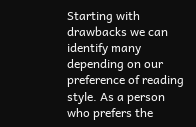Starting with drawbacks we can identify many depending on our preference of reading style. As a person who prefers the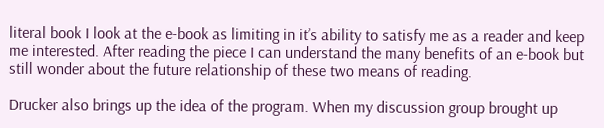literal book I look at the e-book as limiting in it’s ability to satisfy me as a reader and keep me interested. After reading the piece I can understand the many benefits of an e-book but still wonder about the future relationship of these two means of reading.

Drucker also brings up the idea of the program. When my discussion group brought up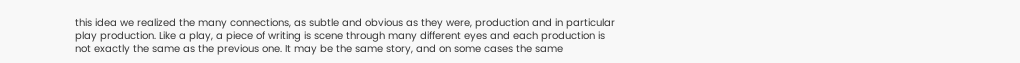this idea we realized the many connections, as subtle and obvious as they were, production and in particular play production. Like a play, a piece of writing is scene through many different eyes and each production is not exactly the same as the previous one. It may be the same story, and on some cases the same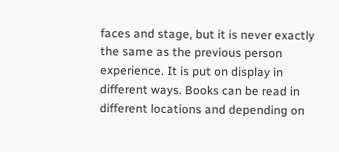faces and stage, but it is never exactly the same as the previous person experience. It is put on display in different ways. Books can be read in different locations and depending on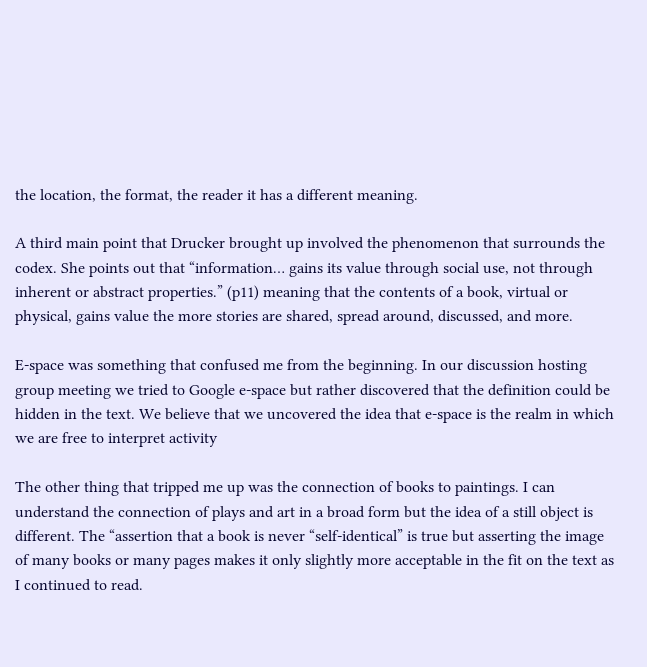the location, the format, the reader it has a different meaning.

A third main point that Drucker brought up involved the phenomenon that surrounds the codex. She points out that “information… gains its value through social use, not through inherent or abstract properties.” (p11) meaning that the contents of a book, virtual or physical, gains value the more stories are shared, spread around, discussed, and more.

E-space was something that confused me from the beginning. In our discussion hosting group meeting we tried to Google e-space but rather discovered that the definition could be hidden in the text. We believe that we uncovered the idea that e-space is the realm in which we are free to interpret activity

The other thing that tripped me up was the connection of books to paintings. I can understand the connection of plays and art in a broad form but the idea of a still object is different. The “assertion that a book is never “self-identical” is true but asserting the image of many books or many pages makes it only slightly more acceptable in the fit on the text as I continued to read.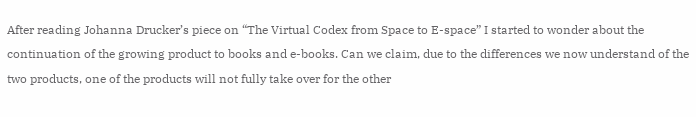After reading Johanna Drucker’s piece on “The Virtual Codex from Space to E-space” I started to wonder about the continuation of the growing product to books and e-books. Can we claim, due to the differences we now understand of the two products, one of the products will not fully take over for the other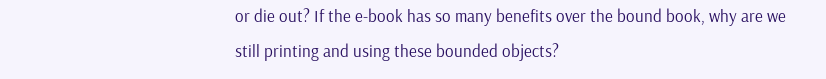or die out? If the e-book has so many benefits over the bound book, why are we still printing and using these bounded objects?